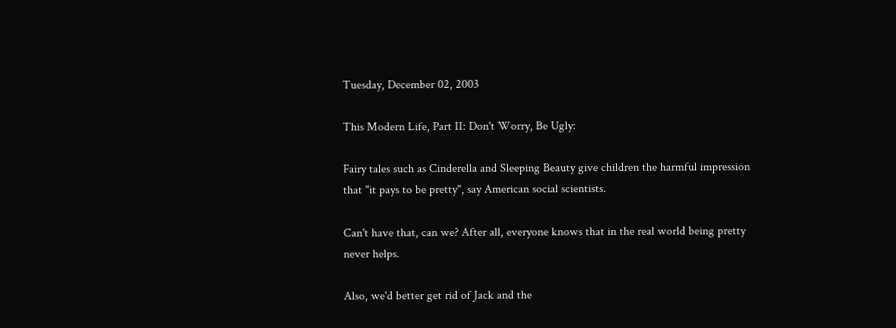Tuesday, December 02, 2003

This Modern Life, Part II: Don't Worry, Be Ugly:

Fairy tales such as Cinderella and Sleeping Beauty give children the harmful impression that "it pays to be pretty", say American social scientists.

Can't have that, can we? After all, everyone knows that in the real world being pretty never helps.

Also, we'd better get rid of Jack and the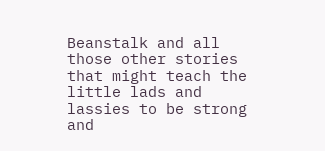Beanstalk and all those other stories that might teach the little lads and lassies to be strong and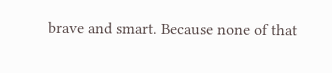brave and smart. Because none of that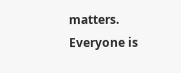matters. Everyone is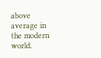above average in the modern world.